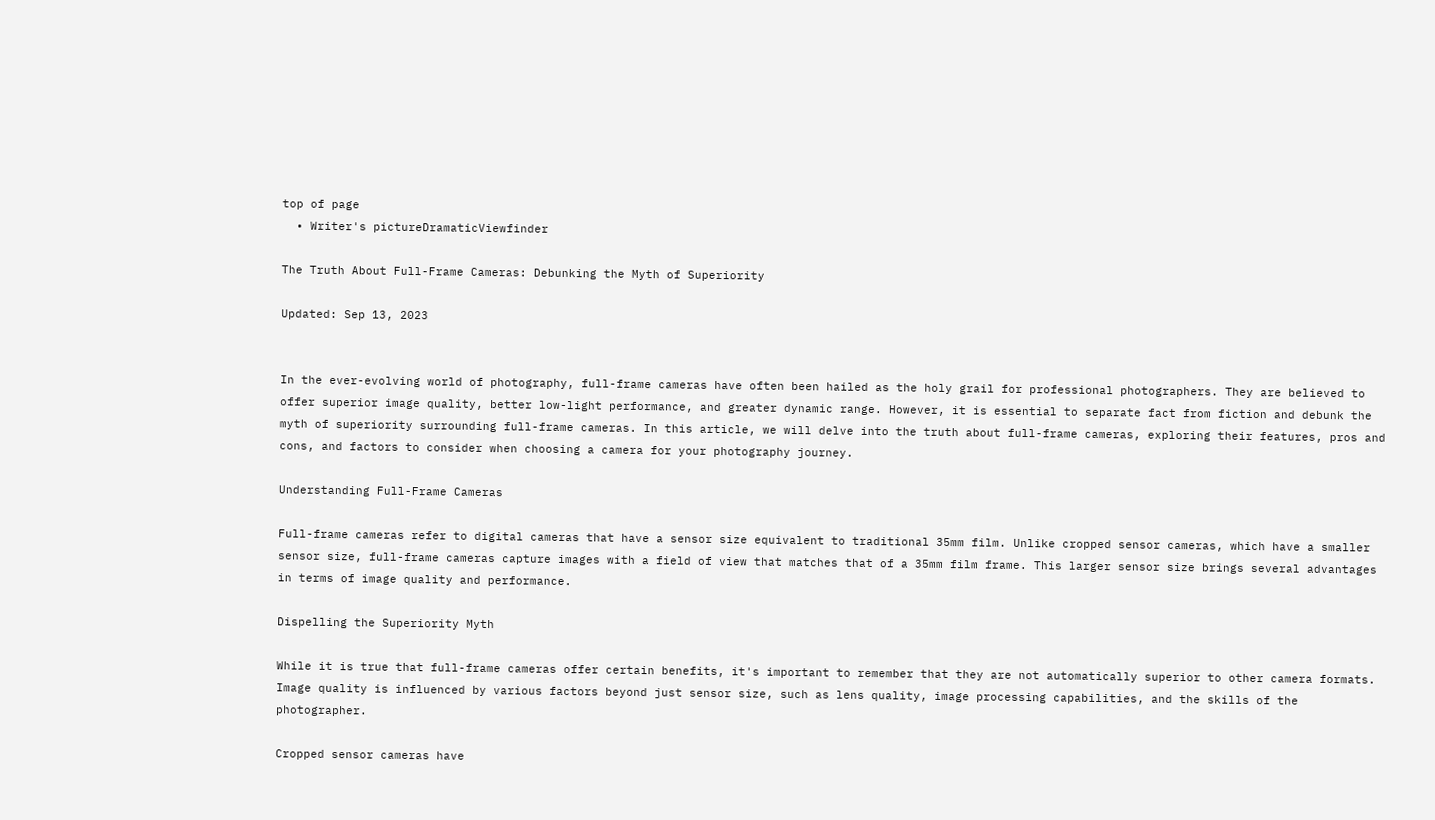top of page
  • Writer's pictureDramaticViewfinder

The Truth About Full-Frame Cameras: Debunking the Myth of Superiority

Updated: Sep 13, 2023


In the ever-evolving world of photography, full-frame cameras have often been hailed as the holy grail for professional photographers. They are believed to offer superior image quality, better low-light performance, and greater dynamic range. However, it is essential to separate fact from fiction and debunk the myth of superiority surrounding full-frame cameras. In this article, we will delve into the truth about full-frame cameras, exploring their features, pros and cons, and factors to consider when choosing a camera for your photography journey.

Understanding Full-Frame Cameras

Full-frame cameras refer to digital cameras that have a sensor size equivalent to traditional 35mm film. Unlike cropped sensor cameras, which have a smaller sensor size, full-frame cameras capture images with a field of view that matches that of a 35mm film frame. This larger sensor size brings several advantages in terms of image quality and performance.

Dispelling the Superiority Myth

While it is true that full-frame cameras offer certain benefits, it's important to remember that they are not automatically superior to other camera formats. Image quality is influenced by various factors beyond just sensor size, such as lens quality, image processing capabilities, and the skills of the photographer.

Cropped sensor cameras have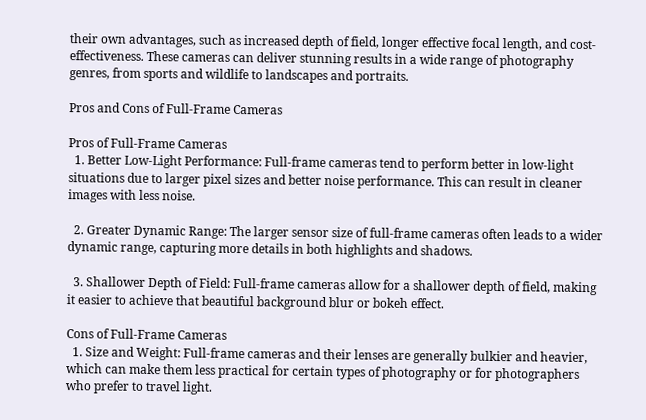their own advantages, such as increased depth of field, longer effective focal length, and cost-effectiveness. These cameras can deliver stunning results in a wide range of photography genres, from sports and wildlife to landscapes and portraits.

Pros and Cons of Full-Frame Cameras

Pros of Full-Frame Cameras
  1. Better Low-Light Performance: Full-frame cameras tend to perform better in low-light situations due to larger pixel sizes and better noise performance. This can result in cleaner images with less noise.

  2. Greater Dynamic Range: The larger sensor size of full-frame cameras often leads to a wider dynamic range, capturing more details in both highlights and shadows.

  3. Shallower Depth of Field: Full-frame cameras allow for a shallower depth of field, making it easier to achieve that beautiful background blur or bokeh effect.

Cons of Full-Frame Cameras
  1. Size and Weight: Full-frame cameras and their lenses are generally bulkier and heavier, which can make them less practical for certain types of photography or for photographers who prefer to travel light.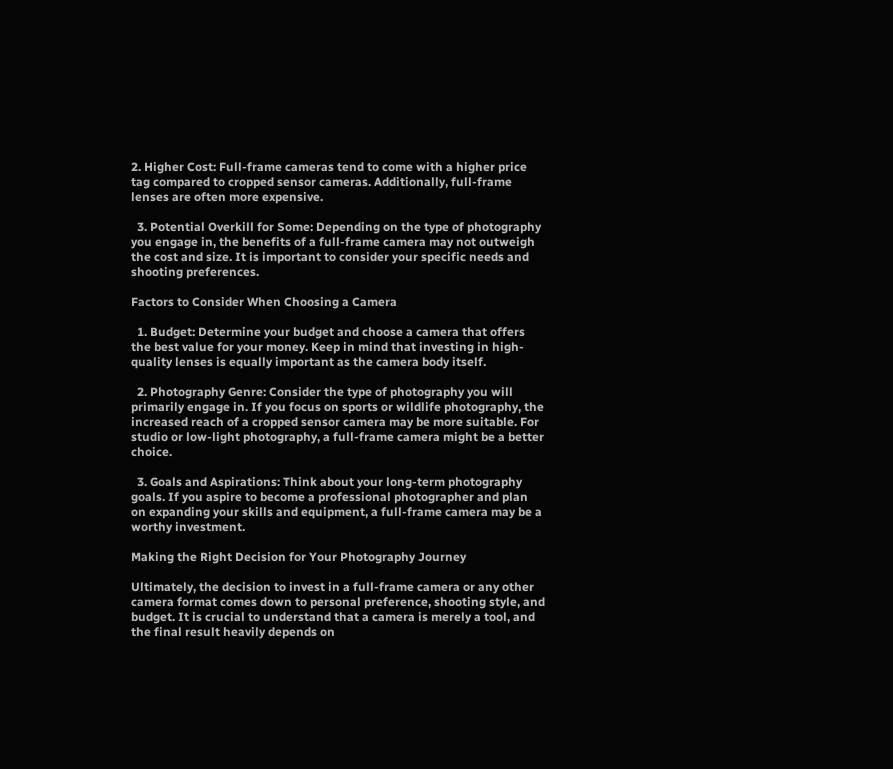2. Higher Cost: Full-frame cameras tend to come with a higher price tag compared to cropped sensor cameras. Additionally, full-frame lenses are often more expensive.

  3. Potential Overkill for Some: Depending on the type of photography you engage in, the benefits of a full-frame camera may not outweigh the cost and size. It is important to consider your specific needs and shooting preferences.

Factors to Consider When Choosing a Camera

  1. Budget: Determine your budget and choose a camera that offers the best value for your money. Keep in mind that investing in high-quality lenses is equally important as the camera body itself.

  2. Photography Genre: Consider the type of photography you will primarily engage in. If you focus on sports or wildlife photography, the increased reach of a cropped sensor camera may be more suitable. For studio or low-light photography, a full-frame camera might be a better choice.

  3. Goals and Aspirations: Think about your long-term photography goals. If you aspire to become a professional photographer and plan on expanding your skills and equipment, a full-frame camera may be a worthy investment.

Making the Right Decision for Your Photography Journey

Ultimately, the decision to invest in a full-frame camera or any other camera format comes down to personal preference, shooting style, and budget. It is crucial to understand that a camera is merely a tool, and the final result heavily depends on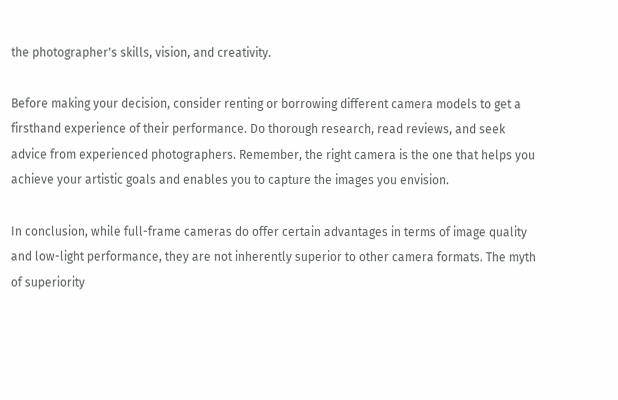the photographer's skills, vision, and creativity.

Before making your decision, consider renting or borrowing different camera models to get a firsthand experience of their performance. Do thorough research, read reviews, and seek advice from experienced photographers. Remember, the right camera is the one that helps you achieve your artistic goals and enables you to capture the images you envision.

In conclusion, while full-frame cameras do offer certain advantages in terms of image quality and low-light performance, they are not inherently superior to other camera formats. The myth of superiority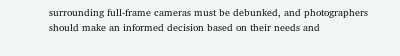surrounding full-frame cameras must be debunked, and photographers should make an informed decision based on their needs and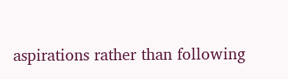aspirations rather than following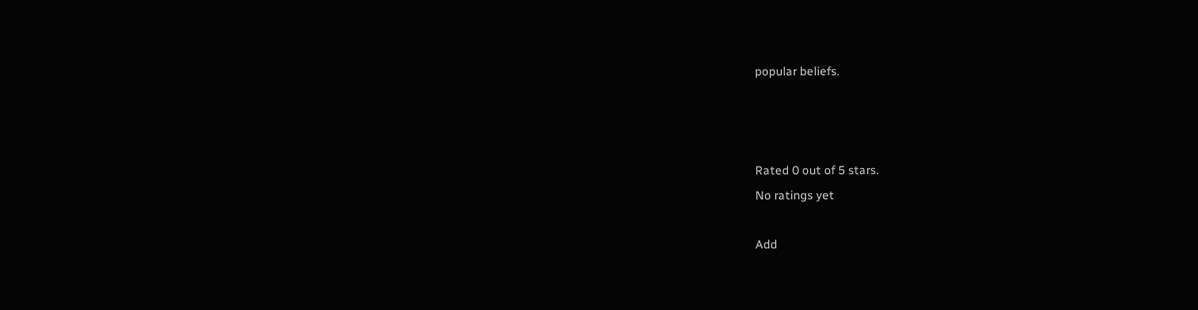popular beliefs.



Rated 0 out of 5 stars.
No ratings yet

Add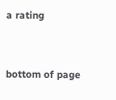a rating


bottom of page